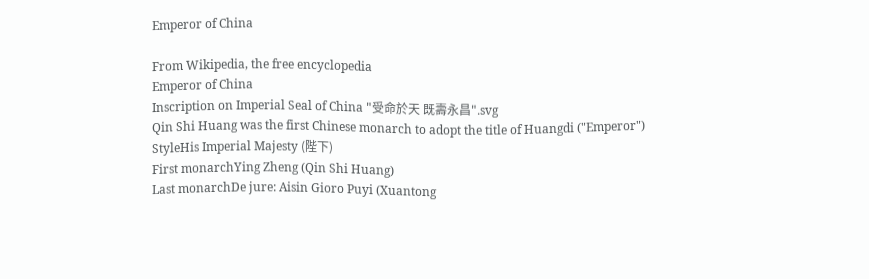Emperor of China

From Wikipedia, the free encyclopedia
Emperor of China
Inscription on Imperial Seal of China "受命於天 既壽永昌".svg
Qin Shi Huang was the first Chinese monarch to adopt the title of Huangdi ("Emperor")
StyleHis Imperial Majesty (陛下)
First monarchYing Zheng (Qin Shi Huang)
Last monarchDe jure: Aisin Gioro Puyi (Xuantong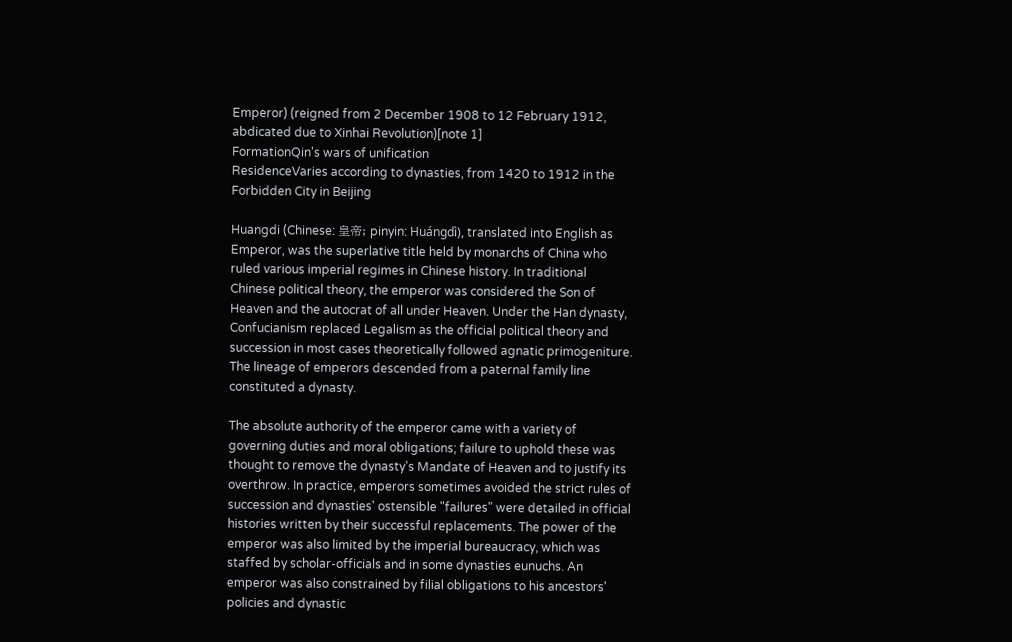Emperor) (reigned from 2 December 1908 to 12 February 1912, abdicated due to Xinhai Revolution)[note 1]
FormationQin's wars of unification
ResidenceVaries according to dynasties, from 1420 to 1912 in the Forbidden City in Beijing

Huangdi (Chinese: 皇帝; pinyin: Huángdì), translated into English as Emperor, was the superlative title held by monarchs of China who ruled various imperial regimes in Chinese history. In traditional Chinese political theory, the emperor was considered the Son of Heaven and the autocrat of all under Heaven. Under the Han dynasty, Confucianism replaced Legalism as the official political theory and succession in most cases theoretically followed agnatic primogeniture. The lineage of emperors descended from a paternal family line constituted a dynasty.

The absolute authority of the emperor came with a variety of governing duties and moral obligations; failure to uphold these was thought to remove the dynasty's Mandate of Heaven and to justify its overthrow. In practice, emperors sometimes avoided the strict rules of succession and dynasties' ostensible "failures" were detailed in official histories written by their successful replacements. The power of the emperor was also limited by the imperial bureaucracy, which was staffed by scholar-officials and in some dynasties eunuchs. An emperor was also constrained by filial obligations to his ancestors' policies and dynastic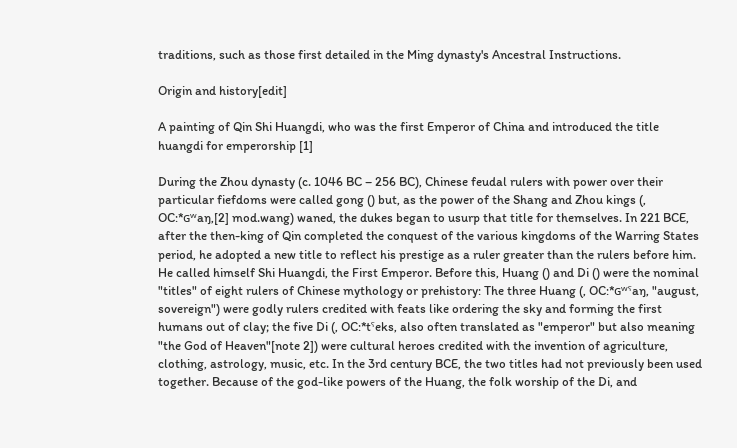traditions, such as those first detailed in the Ming dynasty's Ancestral Instructions.

Origin and history[edit]

A painting of Qin Shi Huangdi, who was the first Emperor of China and introduced the title huangdi for emperorship [1]

During the Zhou dynasty (c. 1046 BC – 256 BC), Chinese feudal rulers with power over their particular fiefdoms were called gong () but, as the power of the Shang and Zhou kings (, OC:*ɢʷaŋ,[2] mod.wang) waned, the dukes began to usurp that title for themselves. In 221 BCE, after the then-king of Qin completed the conquest of the various kingdoms of the Warring States period, he adopted a new title to reflect his prestige as a ruler greater than the rulers before him. He called himself Shi Huangdi, the First Emperor. Before this, Huang () and Di () were the nominal "titles" of eight rulers of Chinese mythology or prehistory: The three Huang (, OC:*ɢʷˤaŋ, "august, sovereign") were godly rulers credited with feats like ordering the sky and forming the first humans out of clay; the five Di (, OC:*tˤeks, also often translated as "emperor" but also meaning "the God of Heaven"[note 2]) were cultural heroes credited with the invention of agriculture, clothing, astrology, music, etc. In the 3rd century BCE, the two titles had not previously been used together. Because of the god-like powers of the Huang, the folk worship of the Di, and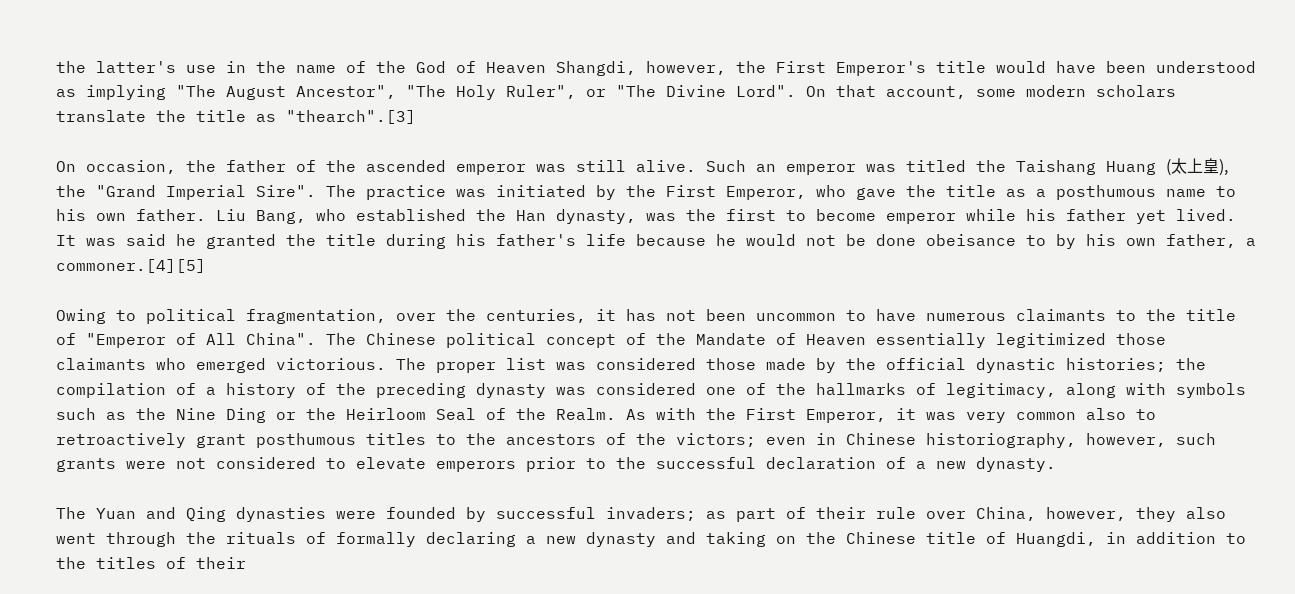the latter's use in the name of the God of Heaven Shangdi, however, the First Emperor's title would have been understood as implying "The August Ancestor", "The Holy Ruler", or "The Divine Lord". On that account, some modern scholars translate the title as "thearch".[3]

On occasion, the father of the ascended emperor was still alive. Such an emperor was titled the Taishang Huang (太上皇), the "Grand Imperial Sire". The practice was initiated by the First Emperor, who gave the title as a posthumous name to his own father. Liu Bang, who established the Han dynasty, was the first to become emperor while his father yet lived. It was said he granted the title during his father's life because he would not be done obeisance to by his own father, a commoner.[4][5]

Owing to political fragmentation, over the centuries, it has not been uncommon to have numerous claimants to the title of "Emperor of All China". The Chinese political concept of the Mandate of Heaven essentially legitimized those claimants who emerged victorious. The proper list was considered those made by the official dynastic histories; the compilation of a history of the preceding dynasty was considered one of the hallmarks of legitimacy, along with symbols such as the Nine Ding or the Heirloom Seal of the Realm. As with the First Emperor, it was very common also to retroactively grant posthumous titles to the ancestors of the victors; even in Chinese historiography, however, such grants were not considered to elevate emperors prior to the successful declaration of a new dynasty.

The Yuan and Qing dynasties were founded by successful invaders; as part of their rule over China, however, they also went through the rituals of formally declaring a new dynasty and taking on the Chinese title of Huangdi, in addition to the titles of their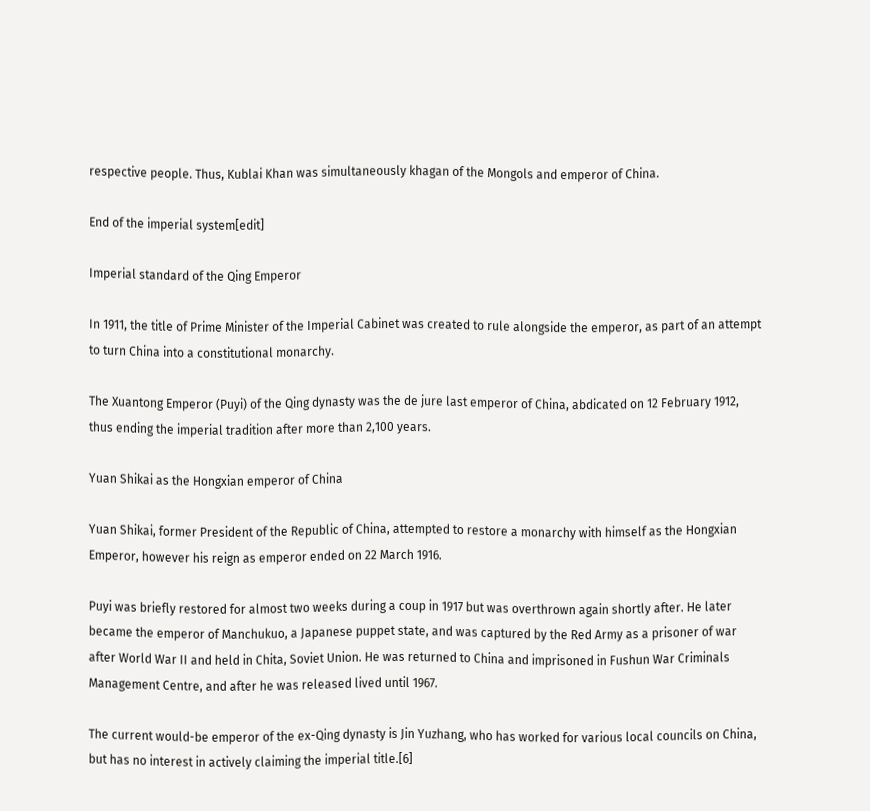respective people. Thus, Kublai Khan was simultaneously khagan of the Mongols and emperor of China.

End of the imperial system[edit]

Imperial standard of the Qing Emperor

In 1911, the title of Prime Minister of the Imperial Cabinet was created to rule alongside the emperor, as part of an attempt to turn China into a constitutional monarchy.

The Xuantong Emperor (Puyi) of the Qing dynasty was the de jure last emperor of China, abdicated on 12 February 1912, thus ending the imperial tradition after more than 2,100 years.

Yuan Shikai as the Hongxian emperor of China

Yuan Shikai, former President of the Republic of China, attempted to restore a monarchy with himself as the Hongxian Emperor, however his reign as emperor ended on 22 March 1916.

Puyi was briefly restored for almost two weeks during a coup in 1917 but was overthrown again shortly after. He later became the emperor of Manchukuo, a Japanese puppet state, and was captured by the Red Army as a prisoner of war after World War II and held in Chita, Soviet Union. He was returned to China and imprisoned in Fushun War Criminals Management Centre, and after he was released lived until 1967.

The current would-be emperor of the ex-Qing dynasty is Jin Yuzhang, who has worked for various local councils on China, but has no interest in actively claiming the imperial title.[6]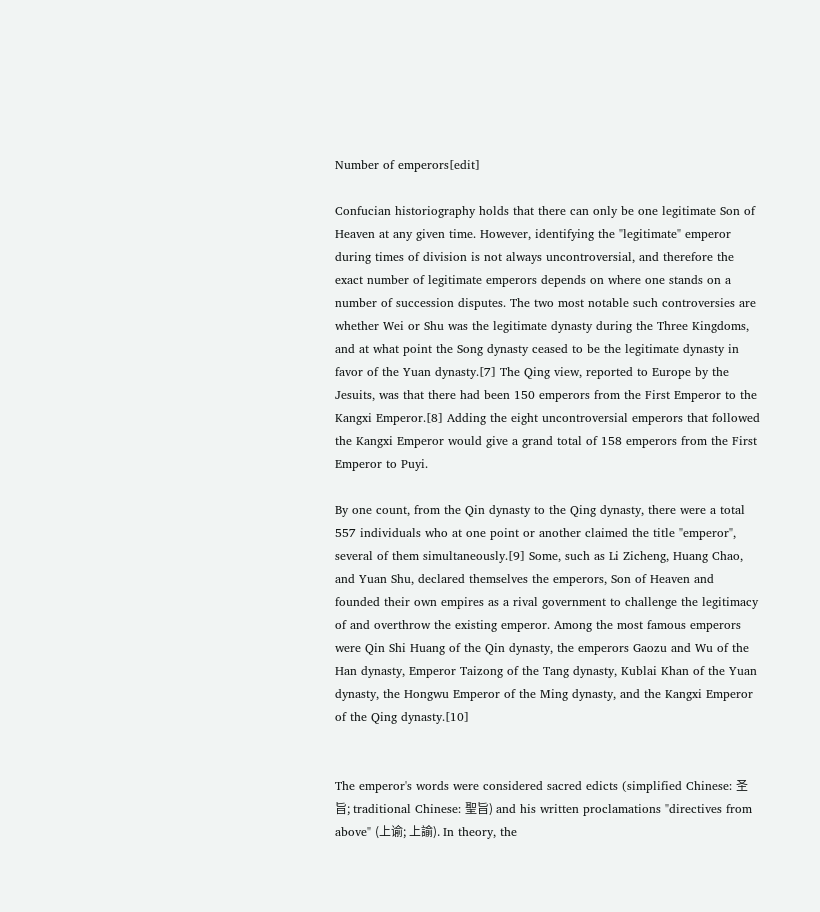Number of emperors[edit]

Confucian historiography holds that there can only be one legitimate Son of Heaven at any given time. However, identifying the "legitimate" emperor during times of division is not always uncontroversial, and therefore the exact number of legitimate emperors depends on where one stands on a number of succession disputes. The two most notable such controversies are whether Wei or Shu was the legitimate dynasty during the Three Kingdoms, and at what point the Song dynasty ceased to be the legitimate dynasty in favor of the Yuan dynasty.[7] The Qing view, reported to Europe by the Jesuits, was that there had been 150 emperors from the First Emperor to the Kangxi Emperor.[8] Adding the eight uncontroversial emperors that followed the Kangxi Emperor would give a grand total of 158 emperors from the First Emperor to Puyi.

By one count, from the Qin dynasty to the Qing dynasty, there were a total 557 individuals who at one point or another claimed the title "emperor", several of them simultaneously.[9] Some, such as Li Zicheng, Huang Chao, and Yuan Shu, declared themselves the emperors, Son of Heaven and founded their own empires as a rival government to challenge the legitimacy of and overthrow the existing emperor. Among the most famous emperors were Qin Shi Huang of the Qin dynasty, the emperors Gaozu and Wu of the Han dynasty, Emperor Taizong of the Tang dynasty, Kublai Khan of the Yuan dynasty, the Hongwu Emperor of the Ming dynasty, and the Kangxi Emperor of the Qing dynasty.[10]


The emperor's words were considered sacred edicts (simplified Chinese: 圣旨; traditional Chinese: 聖旨) and his written proclamations "directives from above" (上谕; 上諭). In theory, the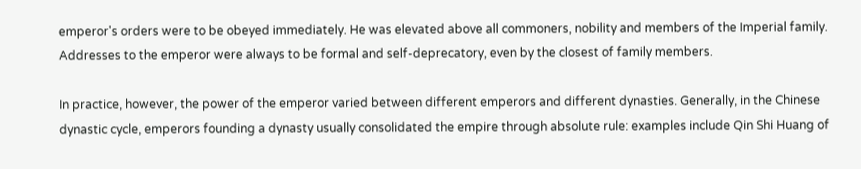emperor's orders were to be obeyed immediately. He was elevated above all commoners, nobility and members of the Imperial family. Addresses to the emperor were always to be formal and self-deprecatory, even by the closest of family members.

In practice, however, the power of the emperor varied between different emperors and different dynasties. Generally, in the Chinese dynastic cycle, emperors founding a dynasty usually consolidated the empire through absolute rule: examples include Qin Shi Huang of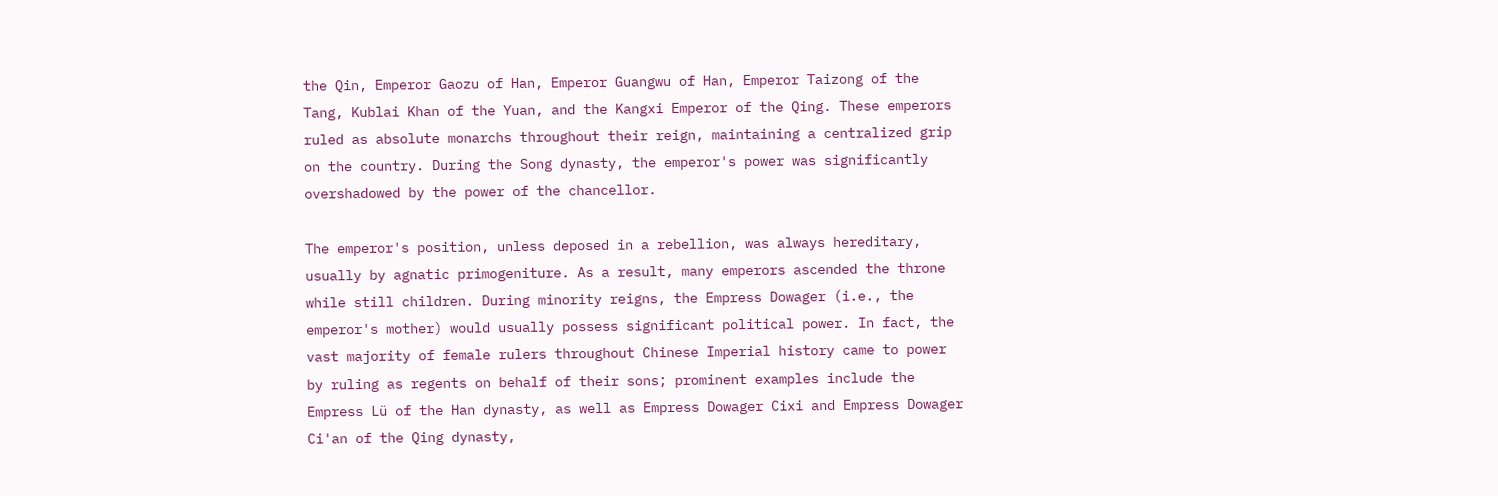the Qin, Emperor Gaozu of Han, Emperor Guangwu of Han, Emperor Taizong of the Tang, Kublai Khan of the Yuan, and the Kangxi Emperor of the Qing. These emperors ruled as absolute monarchs throughout their reign, maintaining a centralized grip on the country. During the Song dynasty, the emperor's power was significantly overshadowed by the power of the chancellor.

The emperor's position, unless deposed in a rebellion, was always hereditary, usually by agnatic primogeniture. As a result, many emperors ascended the throne while still children. During minority reigns, the Empress Dowager (i.e., the emperor's mother) would usually possess significant political power. In fact, the vast majority of female rulers throughout Chinese Imperial history came to power by ruling as regents on behalf of their sons; prominent examples include the Empress Lü of the Han dynasty, as well as Empress Dowager Cixi and Empress Dowager Ci'an of the Qing dynasty,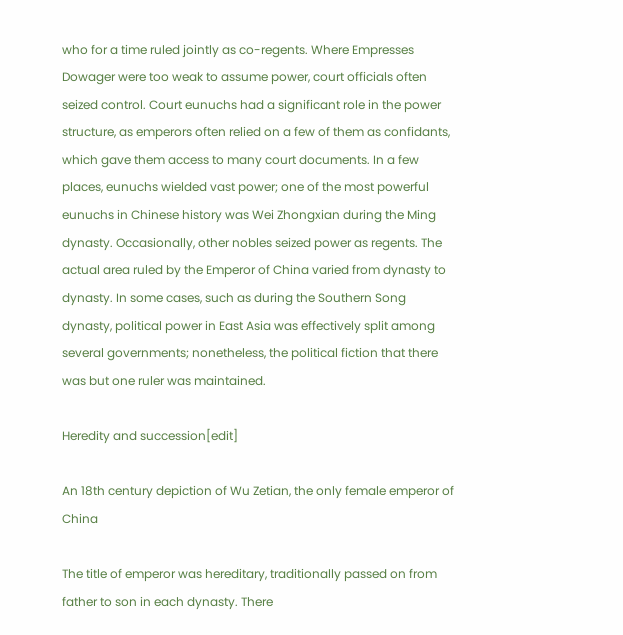who for a time ruled jointly as co-regents. Where Empresses Dowager were too weak to assume power, court officials often seized control. Court eunuchs had a significant role in the power structure, as emperors often relied on a few of them as confidants, which gave them access to many court documents. In a few places, eunuchs wielded vast power; one of the most powerful eunuchs in Chinese history was Wei Zhongxian during the Ming dynasty. Occasionally, other nobles seized power as regents. The actual area ruled by the Emperor of China varied from dynasty to dynasty. In some cases, such as during the Southern Song dynasty, political power in East Asia was effectively split among several governments; nonetheless, the political fiction that there was but one ruler was maintained.

Heredity and succession[edit]

An 18th century depiction of Wu Zetian, the only female emperor of China

The title of emperor was hereditary, traditionally passed on from father to son in each dynasty. There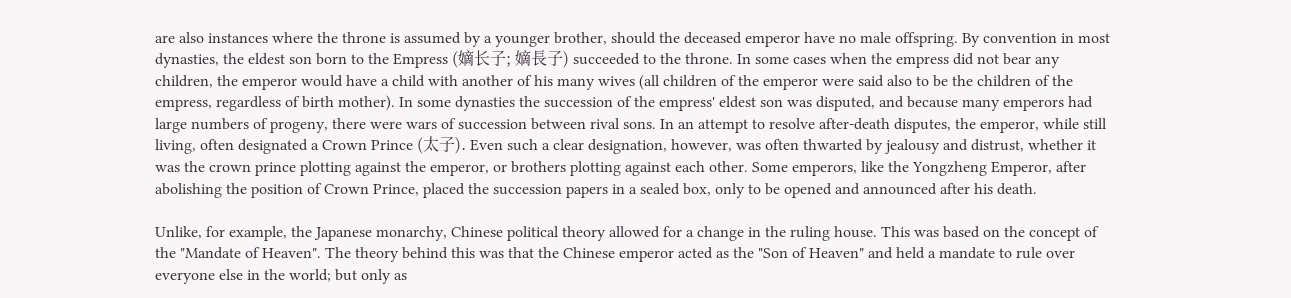are also instances where the throne is assumed by a younger brother, should the deceased emperor have no male offspring. By convention in most dynasties, the eldest son born to the Empress (嫡长子; 嫡長子) succeeded to the throne. In some cases when the empress did not bear any children, the emperor would have a child with another of his many wives (all children of the emperor were said also to be the children of the empress, regardless of birth mother). In some dynasties the succession of the empress' eldest son was disputed, and because many emperors had large numbers of progeny, there were wars of succession between rival sons. In an attempt to resolve after-death disputes, the emperor, while still living, often designated a Crown Prince (太子). Even such a clear designation, however, was often thwarted by jealousy and distrust, whether it was the crown prince plotting against the emperor, or brothers plotting against each other. Some emperors, like the Yongzheng Emperor, after abolishing the position of Crown Prince, placed the succession papers in a sealed box, only to be opened and announced after his death.

Unlike, for example, the Japanese monarchy, Chinese political theory allowed for a change in the ruling house. This was based on the concept of the "Mandate of Heaven". The theory behind this was that the Chinese emperor acted as the "Son of Heaven" and held a mandate to rule over everyone else in the world; but only as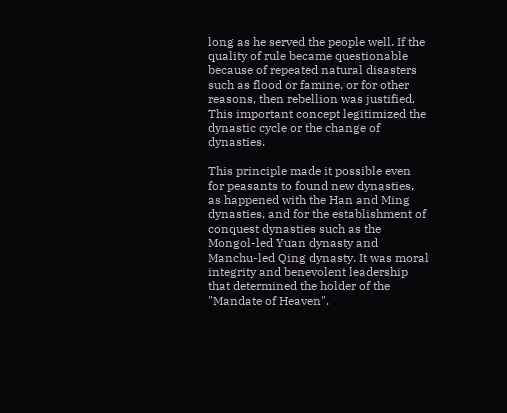long as he served the people well. If the quality of rule became questionable because of repeated natural disasters such as flood or famine, or for other reasons, then rebellion was justified. This important concept legitimized the dynastic cycle or the change of dynasties.

This principle made it possible even for peasants to found new dynasties, as happened with the Han and Ming dynasties, and for the establishment of conquest dynasties such as the Mongol-led Yuan dynasty and Manchu-led Qing dynasty. It was moral integrity and benevolent leadership that determined the holder of the "Mandate of Heaven".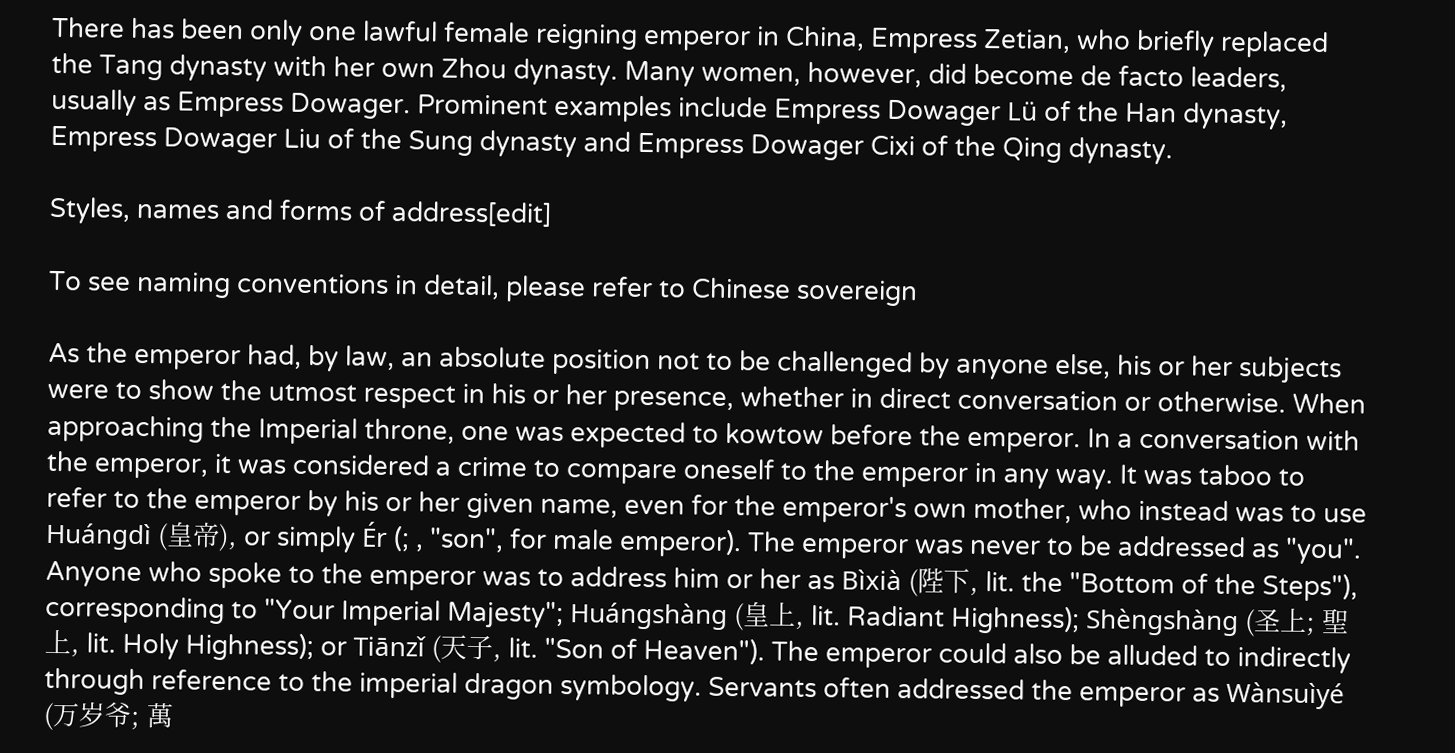There has been only one lawful female reigning emperor in China, Empress Zetian, who briefly replaced the Tang dynasty with her own Zhou dynasty. Many women, however, did become de facto leaders, usually as Empress Dowager. Prominent examples include Empress Dowager Lü of the Han dynasty, Empress Dowager Liu of the Sung dynasty and Empress Dowager Cixi of the Qing dynasty.

Styles, names and forms of address[edit]

To see naming conventions in detail, please refer to Chinese sovereign

As the emperor had, by law, an absolute position not to be challenged by anyone else, his or her subjects were to show the utmost respect in his or her presence, whether in direct conversation or otherwise. When approaching the Imperial throne, one was expected to kowtow before the emperor. In a conversation with the emperor, it was considered a crime to compare oneself to the emperor in any way. It was taboo to refer to the emperor by his or her given name, even for the emperor's own mother, who instead was to use Huángdì (皇帝), or simply Ér (; , "son", for male emperor). The emperor was never to be addressed as "you". Anyone who spoke to the emperor was to address him or her as Bìxià (陛下, lit. the "Bottom of the Steps"), corresponding to "Your Imperial Majesty"; Huángshàng (皇上, lit. Radiant Highness); Shèngshàng (圣上; 聖上, lit. Holy Highness); or Tiānzǐ (天子, lit. "Son of Heaven"). The emperor could also be alluded to indirectly through reference to the imperial dragon symbology. Servants often addressed the emperor as Wànsuìyé (万岁爷; 萬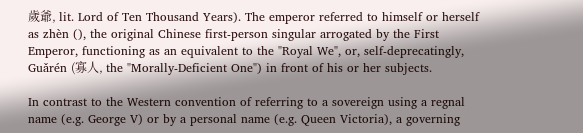歲爺, lit. Lord of Ten Thousand Years). The emperor referred to himself or herself as zhèn (), the original Chinese first-person singular arrogated by the First Emperor, functioning as an equivalent to the "Royal We", or, self-deprecatingly, Guǎrén (寡人, the "Morally-Deficient One") in front of his or her subjects.

In contrast to the Western convention of referring to a sovereign using a regnal name (e.g. George V) or by a personal name (e.g. Queen Victoria), a governing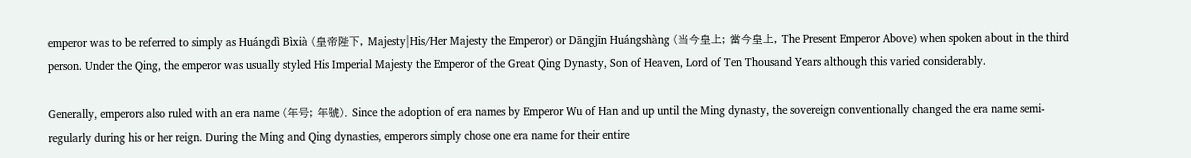emperor was to be referred to simply as Huángdì Bìxià (皇帝陛下, Majesty|His/Her Majesty the Emperor) or Dāngjīn Huángshàng (当今皇上; 當今皇上, The Present Emperor Above) when spoken about in the third person. Under the Qing, the emperor was usually styled His Imperial Majesty the Emperor of the Great Qing Dynasty, Son of Heaven, Lord of Ten Thousand Years although this varied considerably.

Generally, emperors also ruled with an era name (年号; 年號). Since the adoption of era names by Emperor Wu of Han and up until the Ming dynasty, the sovereign conventionally changed the era name semi-regularly during his or her reign. During the Ming and Qing dynasties, emperors simply chose one era name for their entire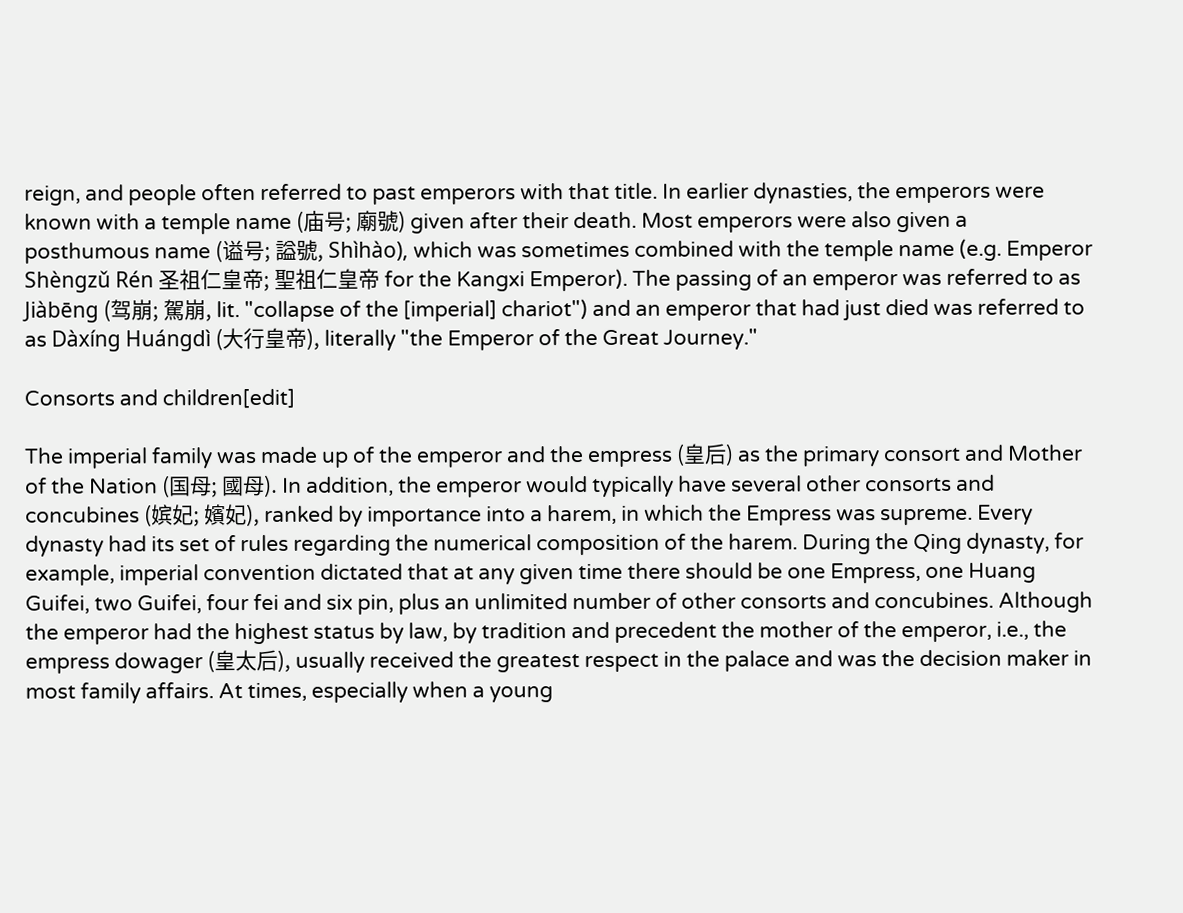reign, and people often referred to past emperors with that title. In earlier dynasties, the emperors were known with a temple name (庙号; 廟號) given after their death. Most emperors were also given a posthumous name (谥号; 謚號, Shìhào), which was sometimes combined with the temple name (e.g. Emperor Shèngzǔ Rén 圣祖仁皇帝; 聖祖仁皇帝 for the Kangxi Emperor). The passing of an emperor was referred to as Jiàbēng (驾崩; 駕崩, lit. "collapse of the [imperial] chariot") and an emperor that had just died was referred to as Dàxíng Huángdì (大行皇帝), literally "the Emperor of the Great Journey."

Consorts and children[edit]

The imperial family was made up of the emperor and the empress (皇后) as the primary consort and Mother of the Nation (国母; 國母). In addition, the emperor would typically have several other consorts and concubines (嫔妃; 嬪妃), ranked by importance into a harem, in which the Empress was supreme. Every dynasty had its set of rules regarding the numerical composition of the harem. During the Qing dynasty, for example, imperial convention dictated that at any given time there should be one Empress, one Huang Guifei, two Guifei, four fei and six pin, plus an unlimited number of other consorts and concubines. Although the emperor had the highest status by law, by tradition and precedent the mother of the emperor, i.e., the empress dowager (皇太后), usually received the greatest respect in the palace and was the decision maker in most family affairs. At times, especially when a young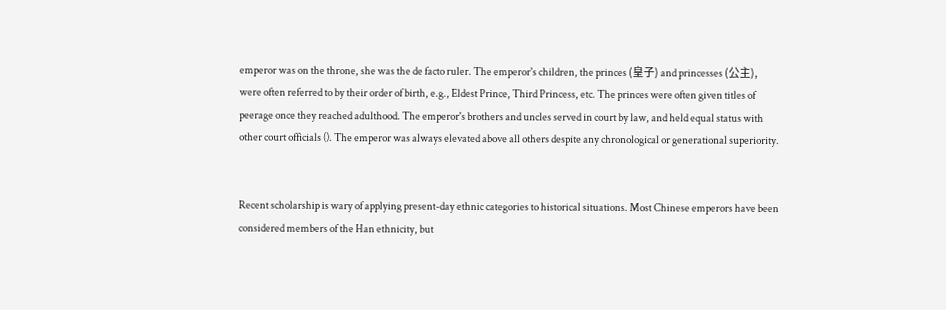emperor was on the throne, she was the de facto ruler. The emperor's children, the princes (皇子) and princesses (公主), were often referred to by their order of birth, e.g., Eldest Prince, Third Princess, etc. The princes were often given titles of peerage once they reached adulthood. The emperor's brothers and uncles served in court by law, and held equal status with other court officials (). The emperor was always elevated above all others despite any chronological or generational superiority.


Recent scholarship is wary of applying present-day ethnic categories to historical situations. Most Chinese emperors have been considered members of the Han ethnicity, but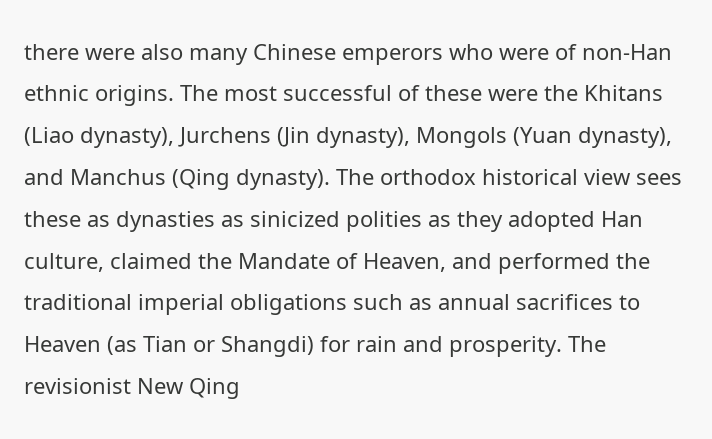there were also many Chinese emperors who were of non-Han ethnic origins. The most successful of these were the Khitans (Liao dynasty), Jurchens (Jin dynasty), Mongols (Yuan dynasty), and Manchus (Qing dynasty). The orthodox historical view sees these as dynasties as sinicized polities as they adopted Han culture, claimed the Mandate of Heaven, and performed the traditional imperial obligations such as annual sacrifices to Heaven (as Tian or Shangdi) for rain and prosperity. The revisionist New Qing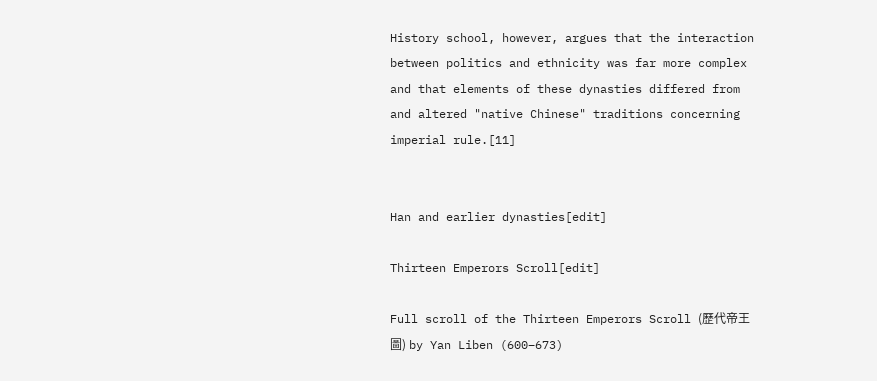History school, however, argues that the interaction between politics and ethnicity was far more complex and that elements of these dynasties differed from and altered "native Chinese" traditions concerning imperial rule.[11]


Han and earlier dynasties[edit]

Thirteen Emperors Scroll[edit]

Full scroll of the Thirteen Emperors Scroll (歷代帝王圖) by Yan Liben (600–673)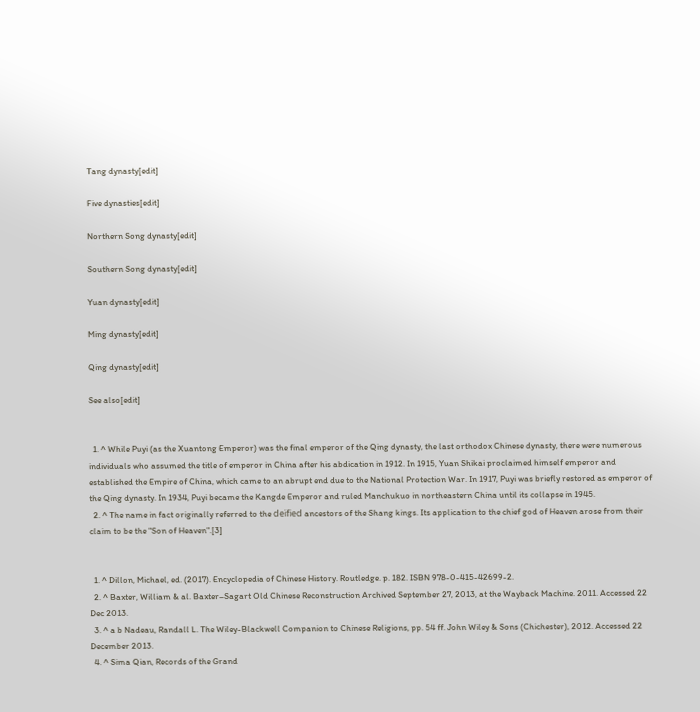Tang dynasty[edit]

Five dynasties[edit]

Northern Song dynasty[edit]

Southern Song dynasty[edit]

Yuan dynasty[edit]

Ming dynasty[edit]

Qing dynasty[edit]

See also[edit]


  1. ^ While Puyi (as the Xuantong Emperor) was the final emperor of the Qing dynasty, the last orthodox Chinese dynasty, there were numerous individuals who assumed the title of emperor in China after his abdication in 1912. In 1915, Yuan Shikai proclaimed himself emperor and established the Empire of China, which came to an abrupt end due to the National Protection War. In 1917, Puyi was briefly restored as emperor of the Qing dynasty. In 1934, Puyi became the Kangde Emperor and ruled Manchukuo in northeastern China until its collapse in 1945.
  2. ^ The name in fact originally referred to the deïfied ancestors of the Shang kings. Its application to the chief god of Heaven arose from their claim to be the "Son of Heaven".[3]


  1. ^ Dillon, Michael, ed. (2017). Encyclopedia of Chinese History. Routledge. p. 182. ISBN 978-0-415-42699-2.
  2. ^ Baxter, William & al. Baxter–Sagart Old Chinese Reconstruction Archived September 27, 2013, at the Wayback Machine. 2011. Accessed 22 Dec 2013.
  3. ^ a b Nadeau, Randall L. The Wiley-Blackwell Companion to Chinese Religions, pp. 54 ff. John Wiley & Sons (Chichester), 2012. Accessed 22 December 2013.
  4. ^ Sima Qian, Records of the Grand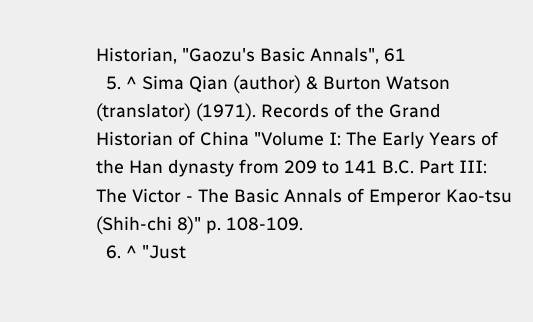Historian, "Gaozu's Basic Annals", 61
  5. ^ Sima Qian (author) & Burton Watson (translator) (1971). Records of the Grand Historian of China "Volume I: The Early Years of the Han dynasty from 209 to 141 B.C. Part III: The Victor - The Basic Annals of Emperor Kao-tsu (Shih-chi 8)" p. 108-109.
  6. ^ "Just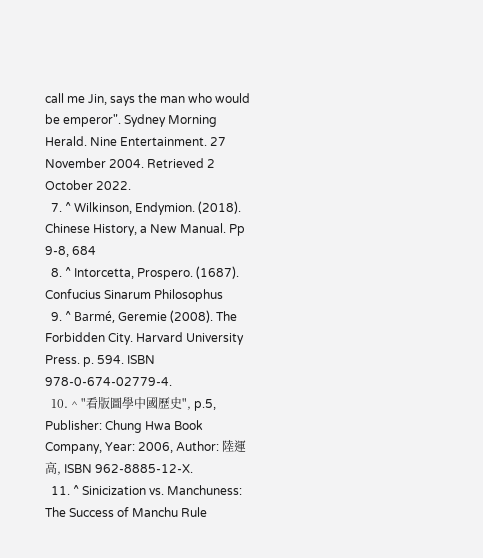call me Jin, says the man who would be emperor". Sydney Morning Herald. Nine Entertainment. 27 November 2004. Retrieved 2 October 2022.
  7. ^ Wilkinson, Endymion. (2018). Chinese History, a New Manual. Pp 9-8, 684
  8. ^ Intorcetta, Prospero. (1687). Confucius Sinarum Philosophus
  9. ^ Barmé, Geremie (2008). The Forbidden City. Harvard University Press. p. 594. ISBN 978-0-674-02779-4.
  10. ^ "看版圖學中國歷史", p.5, Publisher: Chung Hwa Book Company, Year: 2006, Author: 陸運高, ISBN 962-8885-12-X.
  11. ^ Sinicization vs. Manchuness: The Success of Manchu Rule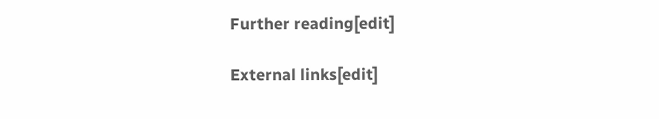Further reading[edit]

External links[edit]